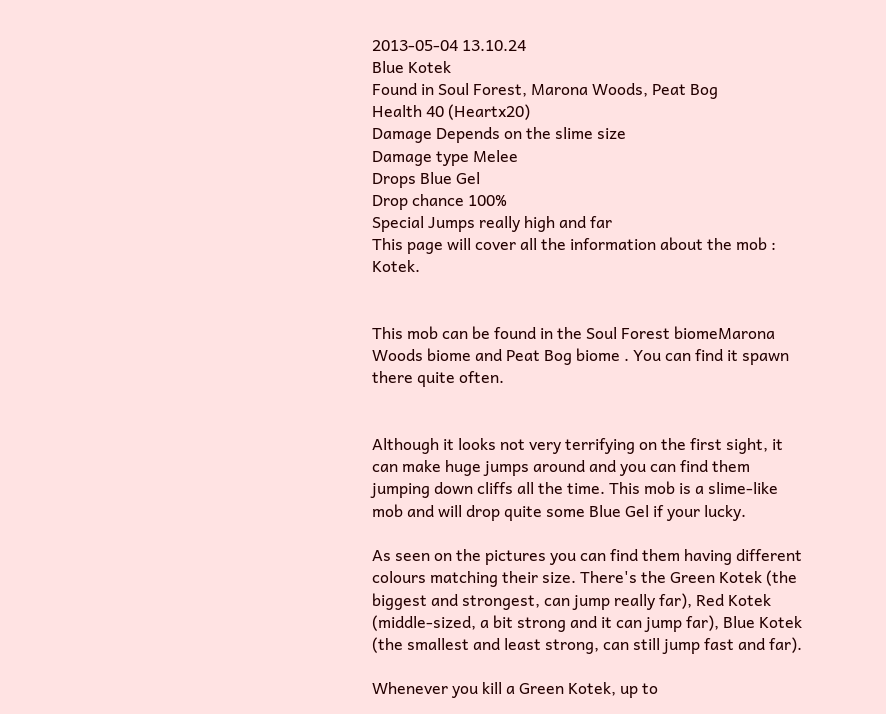2013-05-04 13.10.24
Blue Kotek
Found in Soul Forest, Marona Woods, Peat Bog
Health 40 (Heartx20)
Damage Depends on the slime size
Damage type Melee
Drops Blue Gel
Drop chance 100%
Special Jumps really high and far
This page will cover all the information about the mob : Kotek.


This mob can be found in the Soul Forest biomeMarona Woods biome and Peat Bog biome . You can find it spawn there quite often.


Although it looks not very terrifying on the first sight, it can make huge jumps around and you can find them jumping down cliffs all the time. This mob is a slime-like mob and will drop quite some Blue Gel if your lucky.

As seen on the pictures you can find them having different colours matching their size. There's the Green Kotek (the biggest and strongest, can jump really far), Red Kotek (middle-sized, a bit strong and it can jump far), Blue Kotek (the smallest and least strong, can still jump fast and far).

Whenever you kill a Green Kotek, up to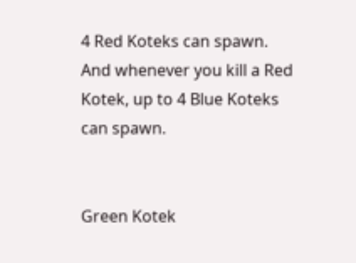4 Red Koteks can spawn. And whenever you kill a Red Kotek, up to 4 Blue Koteks can spawn.


Green Kotek